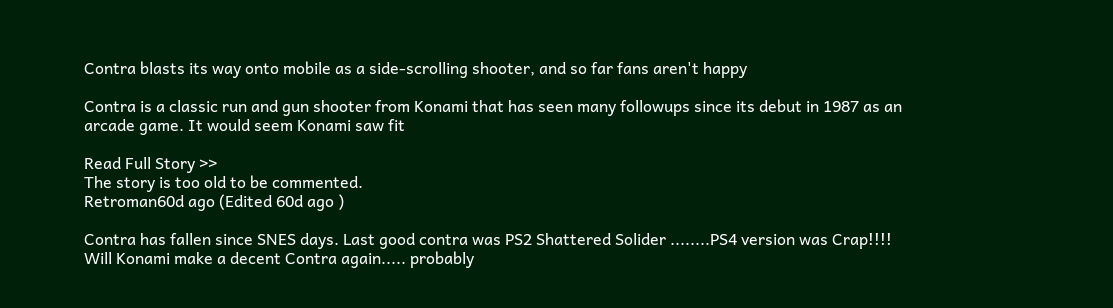Contra blasts its way onto mobile as a side-scrolling shooter, and so far fans aren't happy

Contra is a classic run and gun shooter from Konami that has seen many followups since its debut in 1987 as an arcade game. It would seem Konami saw fit

Read Full Story >>
The story is too old to be commented.
Retroman60d ago (Edited 60d ago )

Contra has fallen since SNES days. Last good contra was PS2 Shattered Solider ........PS4 version was Crap!!!!
Will Konami make a decent Contra again..... probably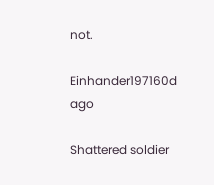not.

Einhander197160d ago

Shattered soldier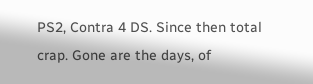PS2, Contra 4 DS. Since then total crap. Gone are the days, of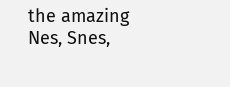the amazing Nes, Snes,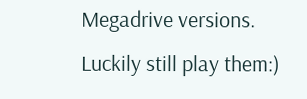Megadrive versions. Luckily still play them:)